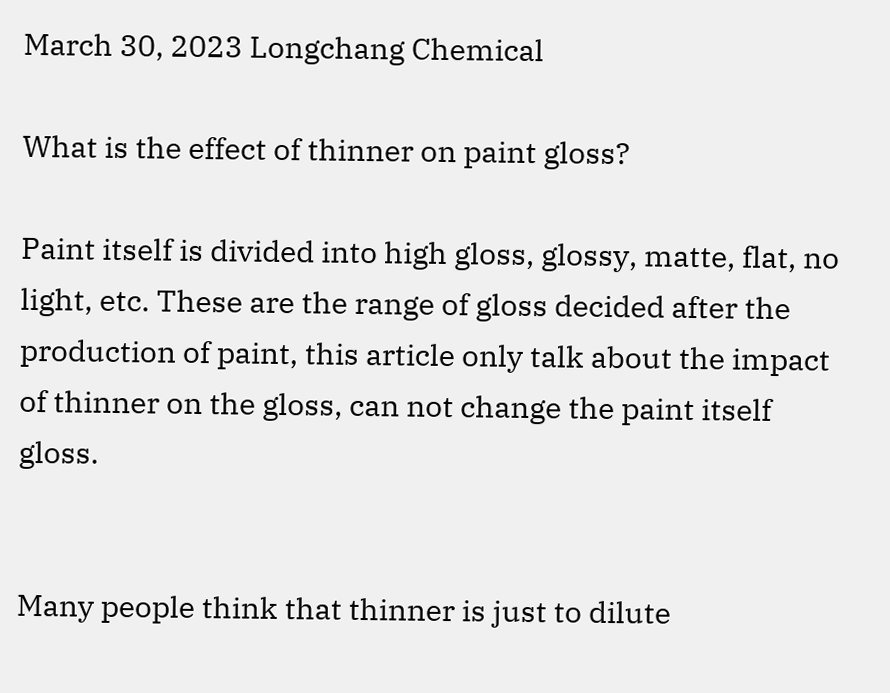March 30, 2023 Longchang Chemical

What is the effect of thinner on paint gloss?

Paint itself is divided into high gloss, glossy, matte, flat, no light, etc. These are the range of gloss decided after the production of paint, this article only talk about the impact of thinner on the gloss, can not change the paint itself gloss.


Many people think that thinner is just to dilute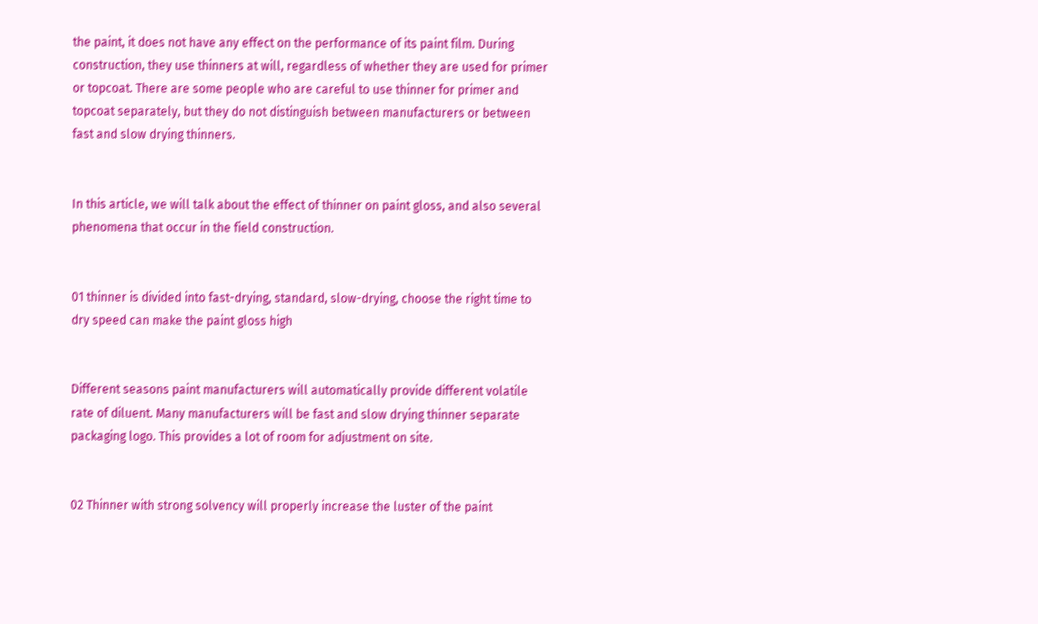the paint, it does not have any effect on the performance of its paint film. During construction, they use thinners at will, regardless of whether they are used for primer or topcoat. There are some people who are careful to use thinner for primer and topcoat separately, but they do not distinguish between manufacturers or between fast and slow drying thinners.


In this article, we will talk about the effect of thinner on paint gloss, and also several phenomena that occur in the field construction.


01 thinner is divided into fast-drying, standard, slow-drying, choose the right time to dry speed can make the paint gloss high


Different seasons paint manufacturers will automatically provide different volatile rate of diluent. Many manufacturers will be fast and slow drying thinner separate packaging logo. This provides a lot of room for adjustment on site.


02 Thinner with strong solvency will properly increase the luster of the paint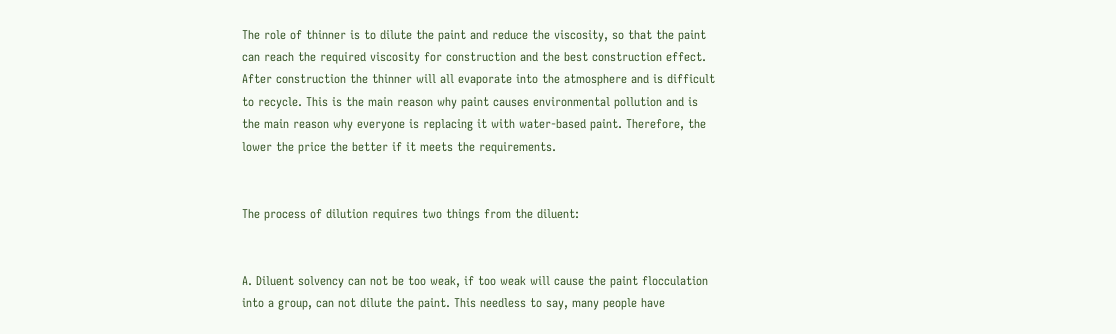The role of thinner is to dilute the paint and reduce the viscosity, so that the paint can reach the required viscosity for construction and the best construction effect. After construction the thinner will all evaporate into the atmosphere and is difficult to recycle. This is the main reason why paint causes environmental pollution and is the main reason why everyone is replacing it with water-based paint. Therefore, the lower the price the better if it meets the requirements.


The process of dilution requires two things from the diluent:


A. Diluent solvency can not be too weak, if too weak will cause the paint flocculation into a group, can not dilute the paint. This needless to say, many people have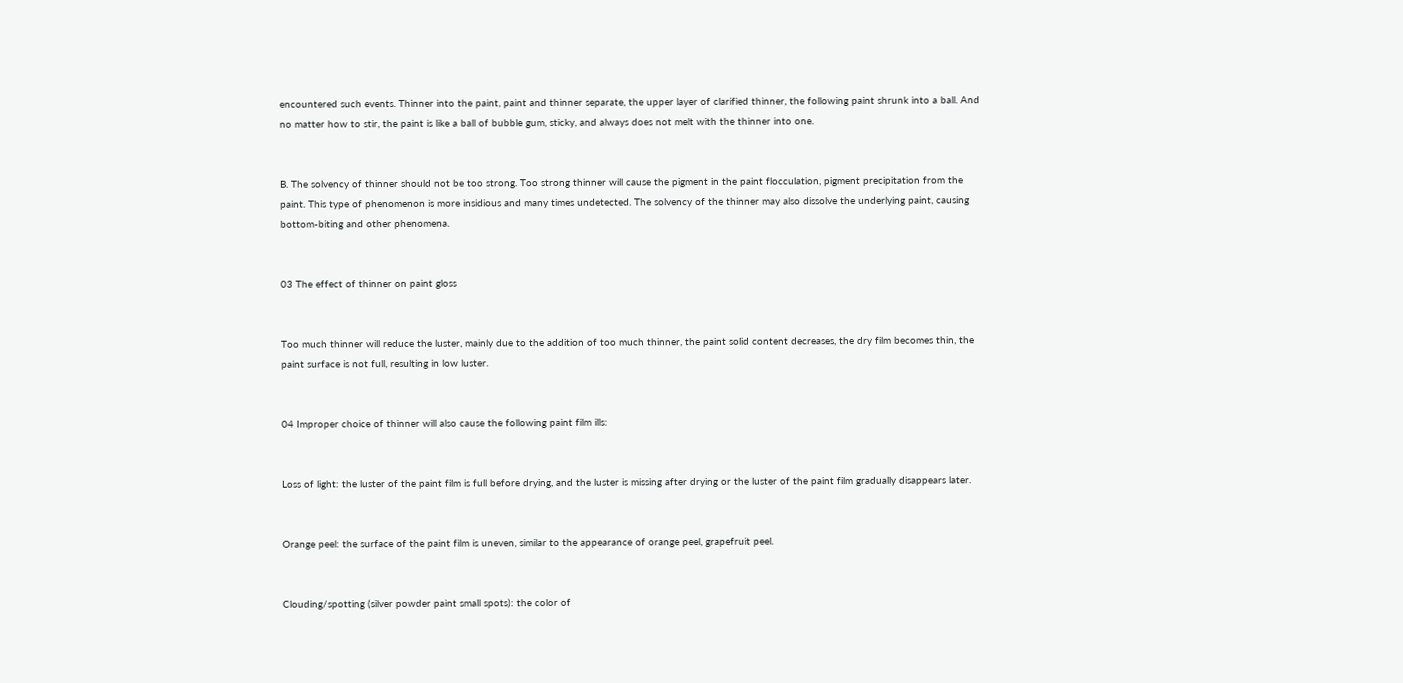encountered such events. Thinner into the paint, paint and thinner separate, the upper layer of clarified thinner, the following paint shrunk into a ball. And no matter how to stir, the paint is like a ball of bubble gum, sticky, and always does not melt with the thinner into one.


B. The solvency of thinner should not be too strong. Too strong thinner will cause the pigment in the paint flocculation, pigment precipitation from the paint. This type of phenomenon is more insidious and many times undetected. The solvency of the thinner may also dissolve the underlying paint, causing bottom-biting and other phenomena.


03 The effect of thinner on paint gloss


Too much thinner will reduce the luster, mainly due to the addition of too much thinner, the paint solid content decreases, the dry film becomes thin, the paint surface is not full, resulting in low luster.


04 Improper choice of thinner will also cause the following paint film ills:


Loss of light: the luster of the paint film is full before drying, and the luster is missing after drying or the luster of the paint film gradually disappears later.


Orange peel: the surface of the paint film is uneven, similar to the appearance of orange peel, grapefruit peel.


Clouding/spotting (silver powder paint small spots): the color of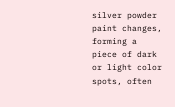silver powder paint changes, forming a piece of dark or light color spots, often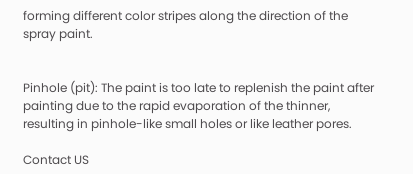forming different color stripes along the direction of the spray paint.


Pinhole (pit): The paint is too late to replenish the paint after painting due to the rapid evaporation of the thinner, resulting in pinhole-like small holes or like leather pores.

Contact US